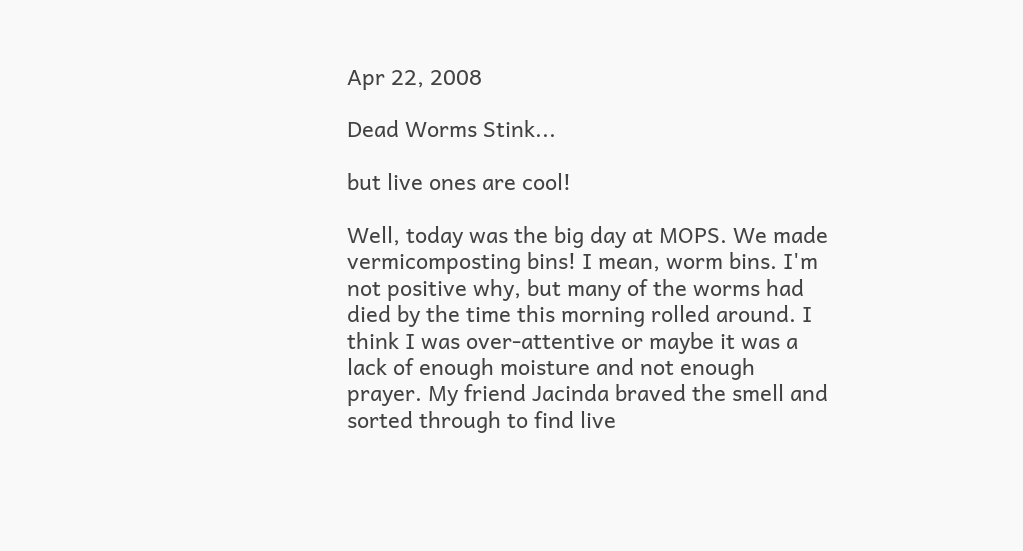Apr 22, 2008

Dead Worms Stink...

but live ones are cool!

Well, today was the big day at MOPS. We made vermicomposting bins! I mean, worm bins. I'm not positive why, but many of the worms had died by the time this morning rolled around. I think I was over-attentive or maybe it was a lack of enough moisture and not enough prayer. My friend Jacinda braved the smell and sorted through to find live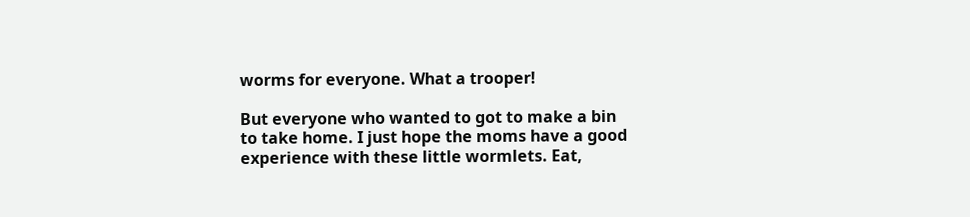worms for everyone. What a trooper!

But everyone who wanted to got to make a bin to take home. I just hope the moms have a good experience with these little wormlets. Eat,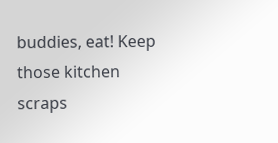buddies, eat! Keep those kitchen scraps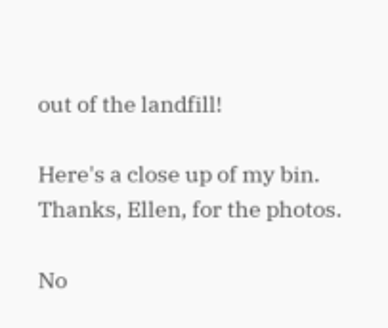out of the landfill!

Here's a close up of my bin. Thanks, Ellen, for the photos.

No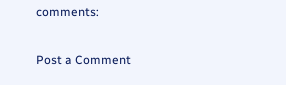comments:

Post a Comment